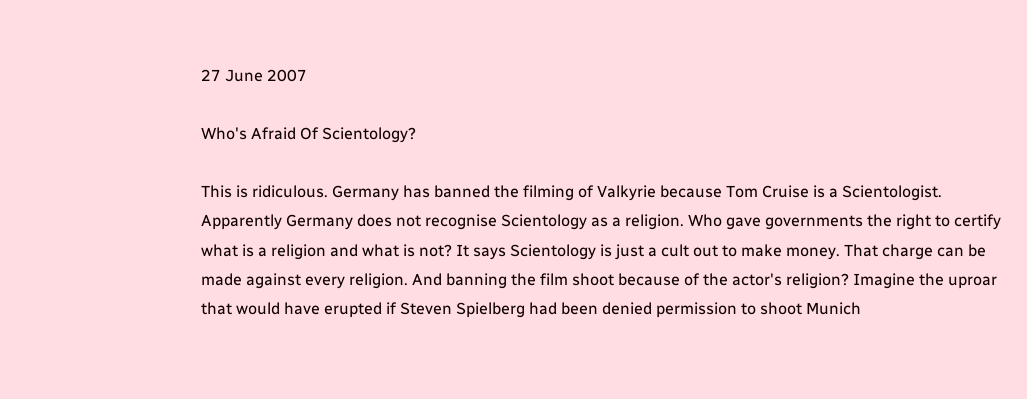27 June 2007

Who's Afraid Of Scientology?

This is ridiculous. Germany has banned the filming of Valkyrie because Tom Cruise is a Scientologist. Apparently Germany does not recognise Scientology as a religion. Who gave governments the right to certify what is a religion and what is not? It says Scientology is just a cult out to make money. That charge can be made against every religion. And banning the film shoot because of the actor's religion? Imagine the uproar that would have erupted if Steven Spielberg had been denied permission to shoot Munich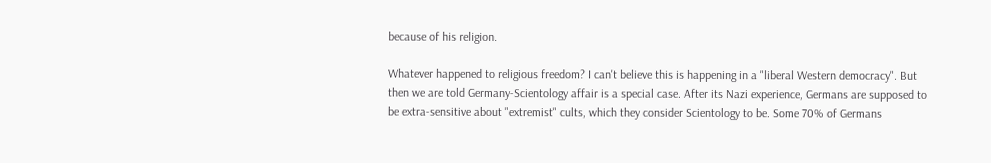because of his religion.

Whatever happened to religious freedom? I can't believe this is happening in a "liberal Western democracy". But then we are told Germany-Scientology affair is a special case. After its Nazi experience, Germans are supposed to be extra-sensitive about "extremist" cults, which they consider Scientology to be. Some 70% of Germans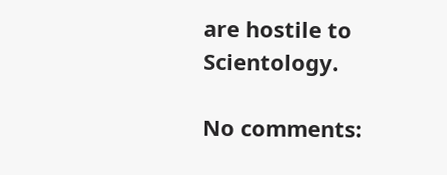are hostile to Scientology.

No comments: